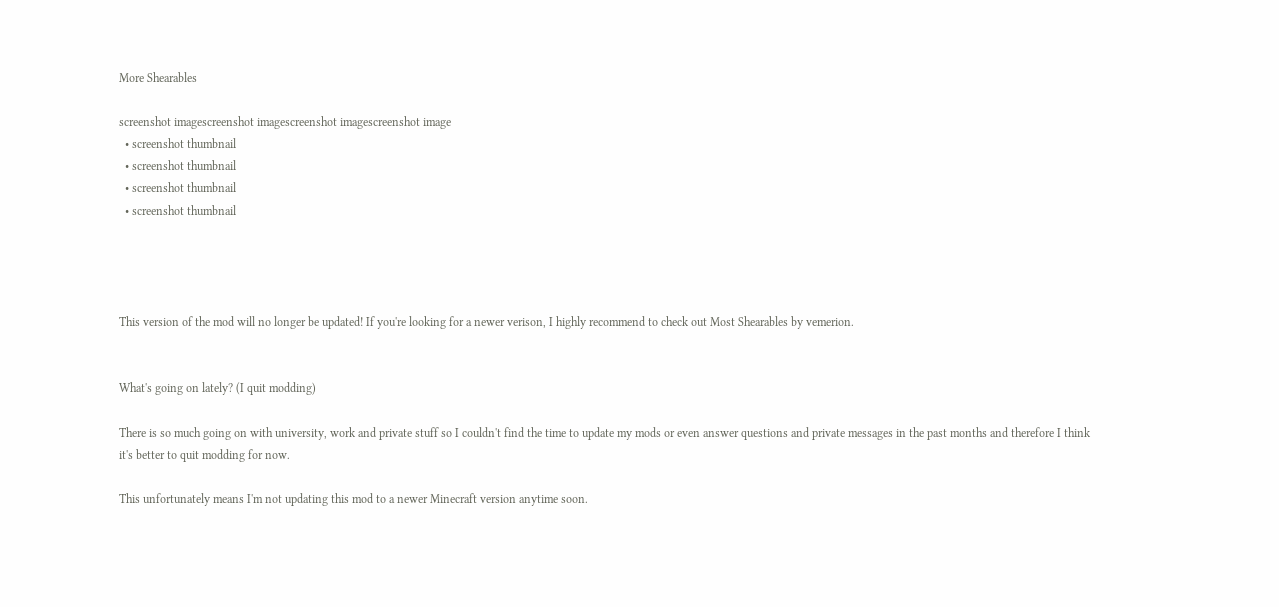More Shearables

screenshot imagescreenshot imagescreenshot imagescreenshot image
  • screenshot thumbnail
  • screenshot thumbnail
  • screenshot thumbnail
  • screenshot thumbnail




This version of the mod will no longer be updated! If you're looking for a newer verison, I highly recommend to check out Most Shearables by vemerion.


What's going on lately? (I quit modding)

There is so much going on with university, work and private stuff so I couldn't find the time to update my mods or even answer questions and private messages in the past months and therefore I think it's better to quit modding for now.

This unfortunately means I'm not updating this mod to a newer Minecraft version anytime soon.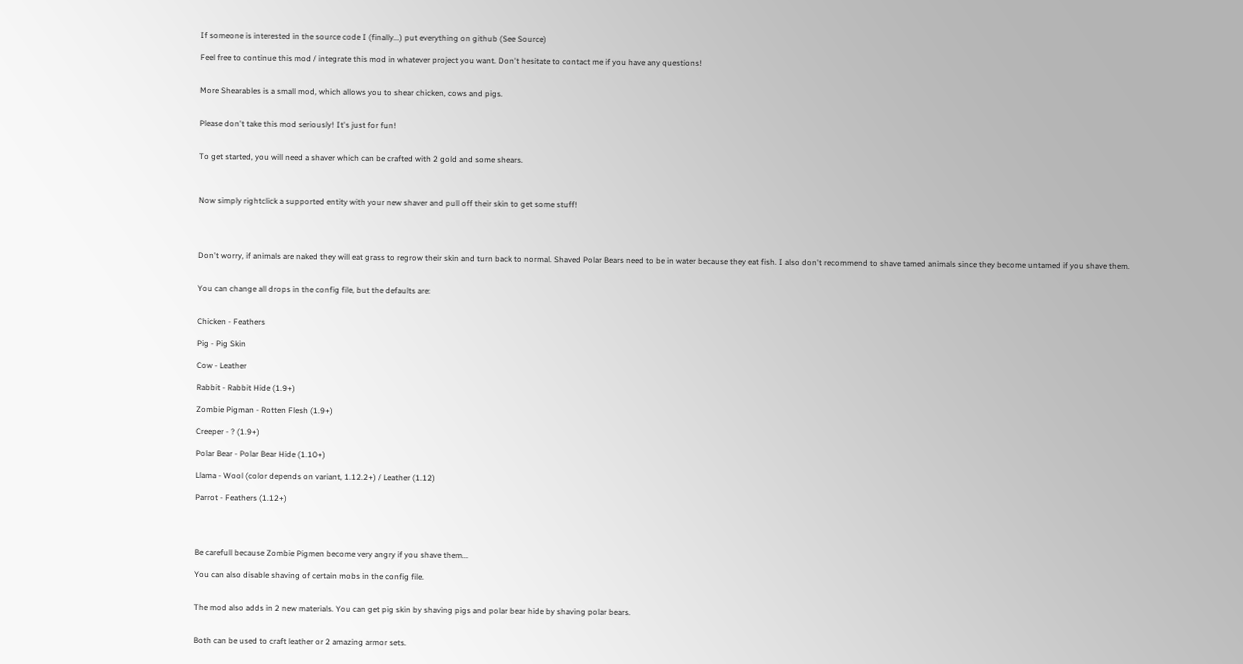If someone is interested in the source code I (finally...) put everything on github (See Source)

Feel free to continue this mod / integrate this mod in whatever project you want. Don't hesitate to contact me if you have any questions!


More Shearables is a small mod, which allows you to shear chicken, cows and pigs.


Please don't take this mod seriously! It's just for fun!


To get started, you will need a shaver which can be crafted with 2 gold and some shears.



Now simply rightclick a supported entity with your new shaver and pull off their skin to get some stuff!




Don't worry, if animals are naked they will eat grass to regrow their skin and turn back to normal. Shaved Polar Bears need to be in water because they eat fish. I also don't recommend to shave tamed animals since they become untamed if you shave them.


You can change all drops in the config file, but the defaults are:


Chicken - Feathers

Pig - Pig Skin

Cow - Leather

Rabbit - Rabbit Hide (1.9+)

Zombie Pigman - Rotten Flesh (1.9+)

Creeper - ? (1.9+)

Polar Bear - Polar Bear Hide (1.10+)

Llama - Wool (color depends on variant, 1.12.2+) / Leather (1.12)

Parrot - Feathers (1.12+)




Be carefull because Zombie Pigmen become very angry if you shave them...

You can also disable shaving of certain mobs in the config file.


The mod also adds in 2 new materials. You can get pig skin by shaving pigs and polar bear hide by shaving polar bears.


Both can be used to craft leather or 2 amazing armor sets.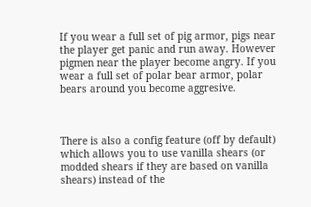If you wear a full set of pig armor, pigs near the player get panic and run away. However pigmen near the player become angry. If you wear a full set of polar bear armor, polar bears around you become aggresive.



There is also a config feature (off by default) which allows you to use vanilla shears (or modded shears if they are based on vanilla shears) instead of the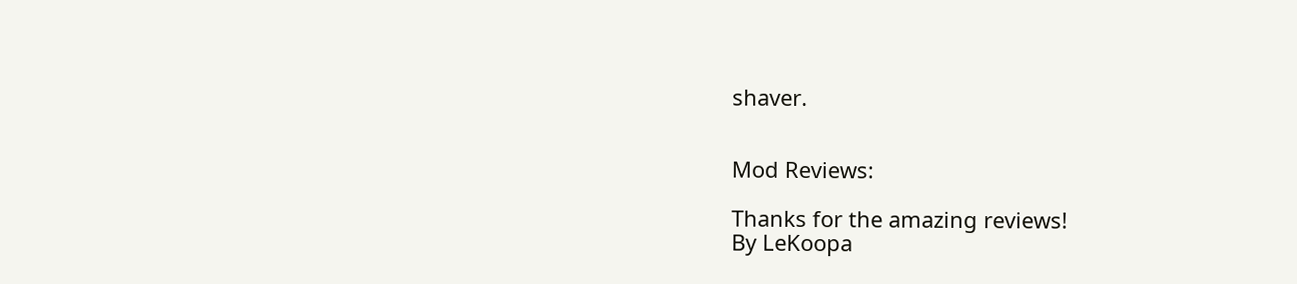shaver.


Mod Reviews:

Thanks for the amazing reviews!
By LeKoopa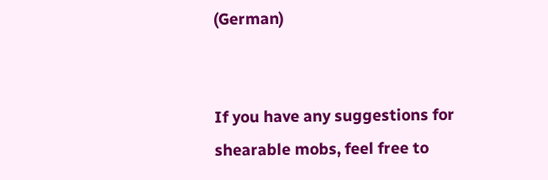(German)


If you have any suggestions for shearable mobs, feel free to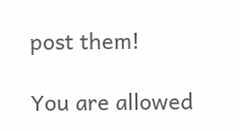post them!

You are allowed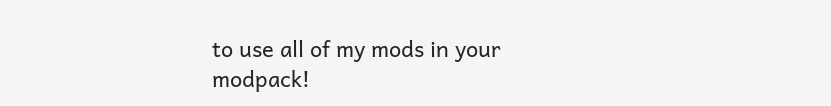to use all of my mods in your modpack!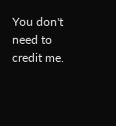You don't need to credit me.